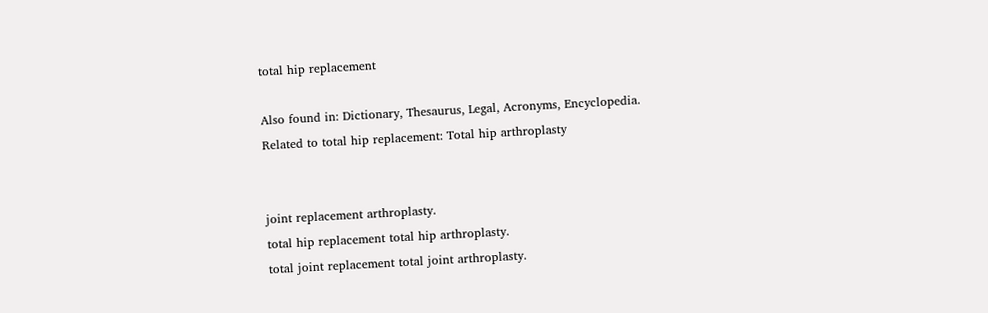total hip replacement

Also found in: Dictionary, Thesaurus, Legal, Acronyms, Encyclopedia.
Related to total hip replacement: Total hip arthroplasty


joint replacement arthroplasty.
total hip replacement total hip arthroplasty.
total joint replacement total joint arthroplasty.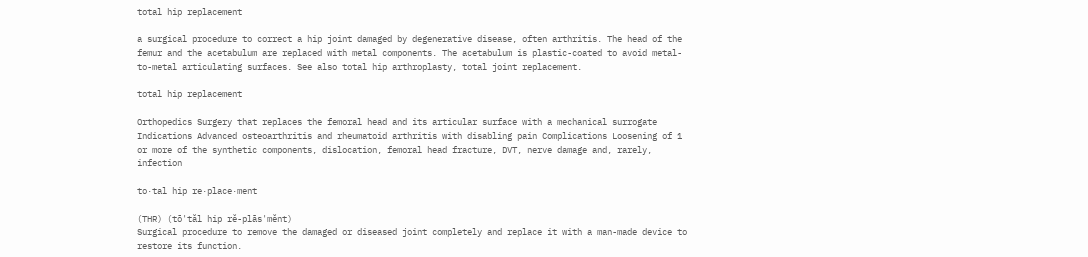total hip replacement

a surgical procedure to correct a hip joint damaged by degenerative disease, often arthritis. The head of the femur and the acetabulum are replaced with metal components. The acetabulum is plastic-coated to avoid metal-to-metal articulating surfaces. See also total hip arthroplasty, total joint replacement.

total hip replacement

Orthopedics Surgery that replaces the femoral head and its articular surface with a mechanical surrogate Indications Advanced osteoarthritis and rheumatoid arthritis with disabling pain Complications Loosening of 1 or more of the synthetic components, dislocation, femoral head fracture, DVT, nerve damage and, rarely, infection

to·tal hip re·place·ment

(THR) (tō'tăl hip rě-plās'mĕnt)
Surgical procedure to remove the damaged or diseased joint completely and replace it with a man-made device to restore its function.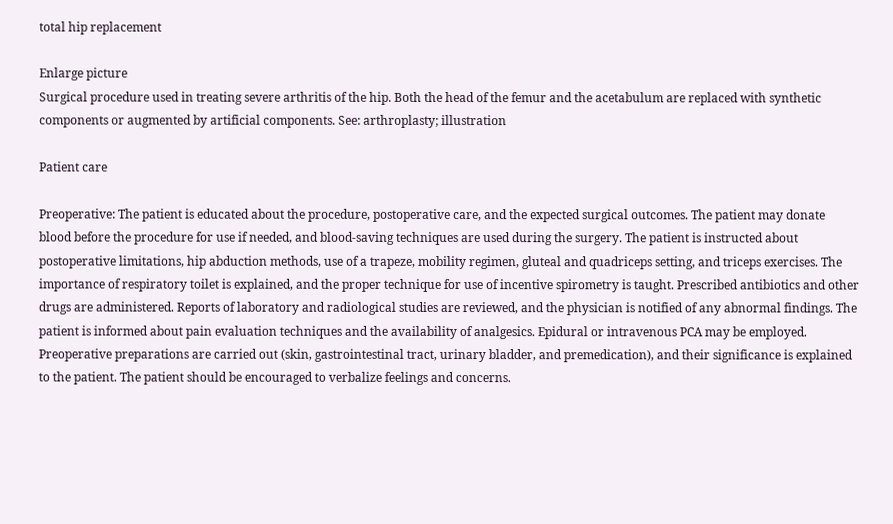total hip replacement

Enlarge picture
Surgical procedure used in treating severe arthritis of the hip. Both the head of the femur and the acetabulum are replaced with synthetic components or augmented by artificial components. See: arthroplasty; illustration

Patient care

Preoperative: The patient is educated about the procedure, postoperative care, and the expected surgical outcomes. The patient may donate blood before the procedure for use if needed, and blood-saving techniques are used during the surgery. The patient is instructed about postoperative limitations, hip abduction methods, use of a trapeze, mobility regimen, gluteal and quadriceps setting, and triceps exercises. The importance of respiratory toilet is explained, and the proper technique for use of incentive spirometry is taught. Prescribed antibiotics and other drugs are administered. Reports of laboratory and radiological studies are reviewed, and the physician is notified of any abnormal findings. The patient is informed about pain evaluation techniques and the availability of analgesics. Epidural or intravenous PCA may be employed. Preoperative preparations are carried out (skin, gastrointestinal tract, urinary bladder, and premedication), and their significance is explained to the patient. The patient should be encouraged to verbalize feelings and concerns.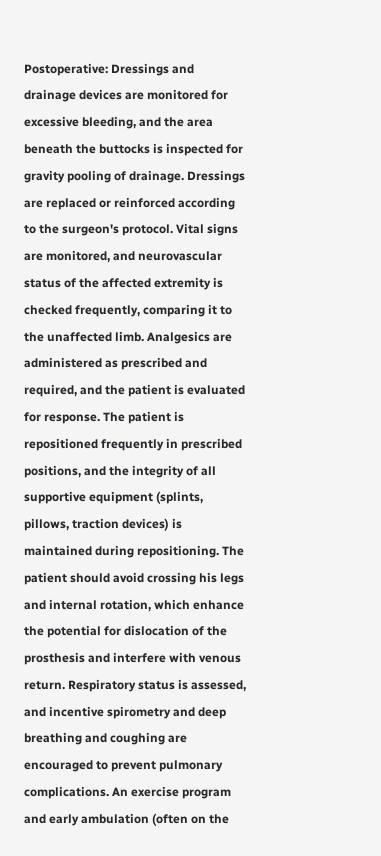Postoperative: Dressings and drainage devices are monitored for excessive bleeding, and the area beneath the buttocks is inspected for gravity pooling of drainage. Dressings are replaced or reinforced according to the surgeon's protocol. Vital signs are monitored, and neurovascular status of the affected extremity is checked frequently, comparing it to the unaffected limb. Analgesics are administered as prescribed and required, and the patient is evaluated for response. The patient is repositioned frequently in prescribed positions, and the integrity of all supportive equipment (splints, pillows, traction devices) is maintained during repositioning. The patient should avoid crossing his legs and internal rotation, which enhance the potential for dislocation of the prosthesis and interfere with venous return. Respiratory status is assessed, and incentive spirometry and deep breathing and coughing are encouraged to prevent pulmonary complications. An exercise program and early ambulation (often on the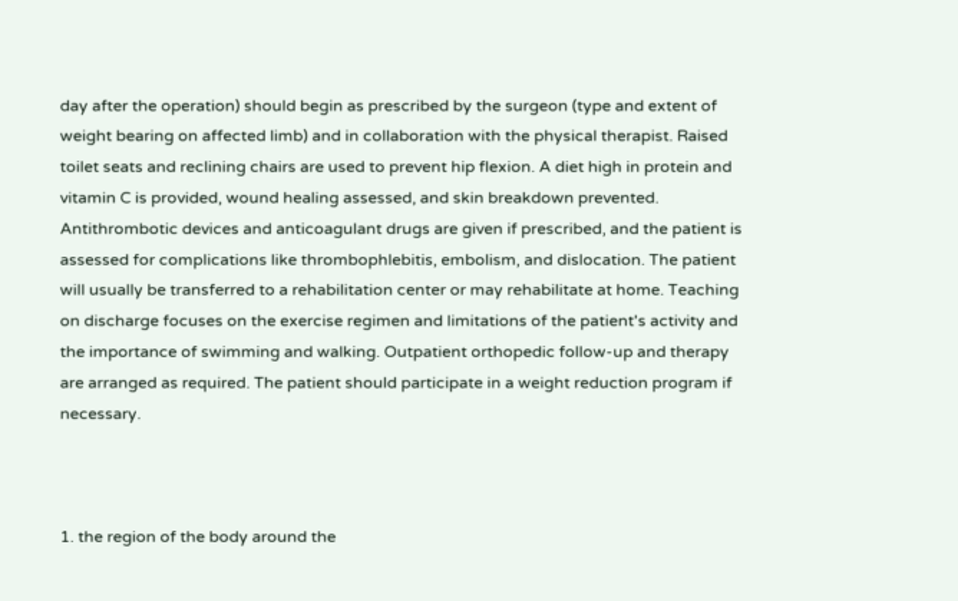day after the operation) should begin as prescribed by the surgeon (type and extent of weight bearing on affected limb) and in collaboration with the physical therapist. Raised toilet seats and reclining chairs are used to prevent hip flexion. A diet high in protein and vitamin C is provided, wound healing assessed, and skin breakdown prevented. Antithrombotic devices and anticoagulant drugs are given if prescribed, and the patient is assessed for complications like thrombophlebitis, embolism, and dislocation. The patient will usually be transferred to a rehabilitation center or may rehabilitate at home. Teaching on discharge focuses on the exercise regimen and limitations of the patient's activity and the importance of swimming and walking. Outpatient orthopedic follow-up and therapy are arranged as required. The patient should participate in a weight reduction program if necessary.



1. the region of the body around the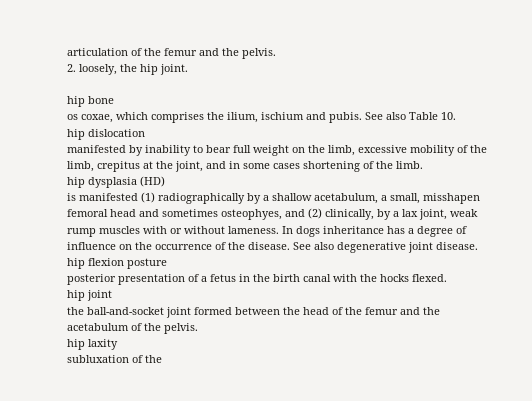articulation of the femur and the pelvis.
2. loosely, the hip joint.

hip bone
os coxae, which comprises the ilium, ischium and pubis. See also Table 10.
hip dislocation
manifested by inability to bear full weight on the limb, excessive mobility of the limb, crepitus at the joint, and in some cases shortening of the limb.
hip dysplasia (HD)
is manifested (1) radiographically by a shallow acetabulum, a small, misshapen femoral head and sometimes osteophyes, and (2) clinically, by a lax joint, weak rump muscles with or without lameness. In dogs inheritance has a degree of influence on the occurrence of the disease. See also degenerative joint disease.
hip flexion posture
posterior presentation of a fetus in the birth canal with the hocks flexed.
hip joint
the ball-and-socket joint formed between the head of the femur and the acetabulum of the pelvis.
hip laxity
subluxation of the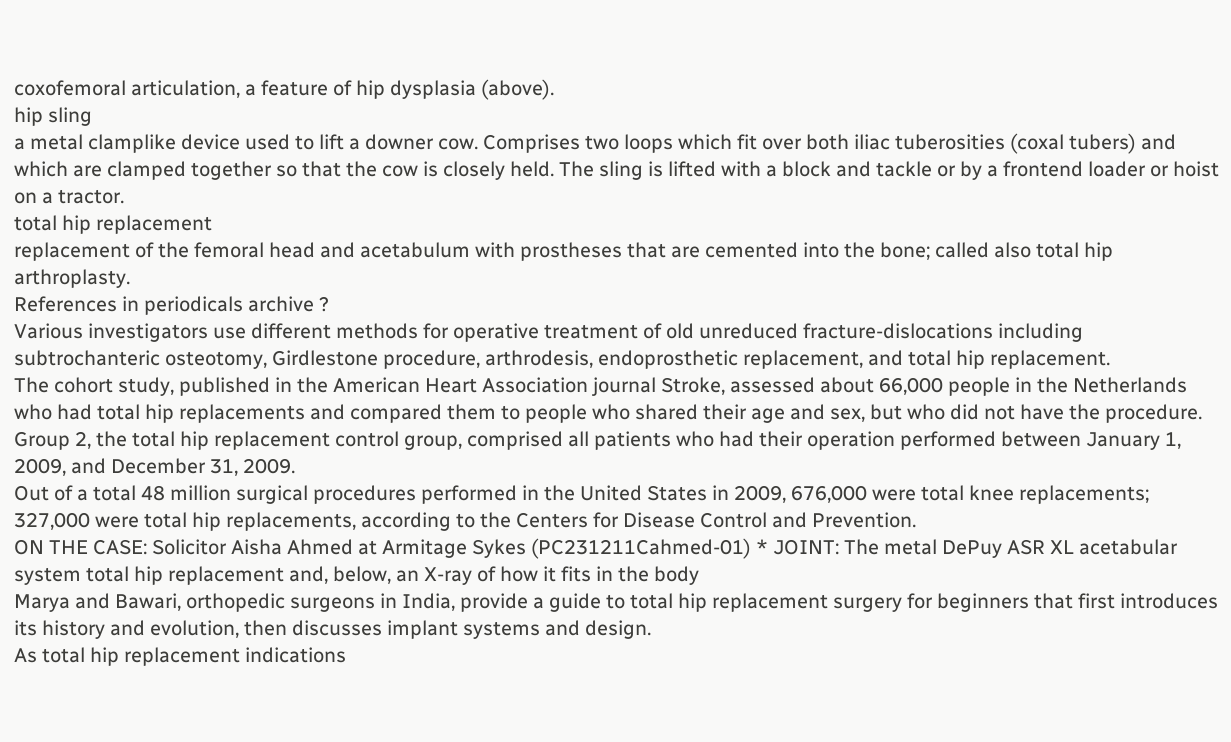coxofemoral articulation, a feature of hip dysplasia (above).
hip sling
a metal clamplike device used to lift a downer cow. Comprises two loops which fit over both iliac tuberosities (coxal tubers) and which are clamped together so that the cow is closely held. The sling is lifted with a block and tackle or by a frontend loader or hoist on a tractor.
total hip replacement
replacement of the femoral head and acetabulum with prostheses that are cemented into the bone; called also total hip arthroplasty.
References in periodicals archive ?
Various investigators use different methods for operative treatment of old unreduced fracture-dislocations including subtrochanteric osteotomy, Girdlestone procedure, arthrodesis, endoprosthetic replacement, and total hip replacement.
The cohort study, published in the American Heart Association journal Stroke, assessed about 66,000 people in the Netherlands who had total hip replacements and compared them to people who shared their age and sex, but who did not have the procedure.
Group 2, the total hip replacement control group, comprised all patients who had their operation performed between January 1, 2009, and December 31, 2009.
Out of a total 48 million surgical procedures performed in the United States in 2009, 676,000 were total knee replacements; 327,000 were total hip replacements, according to the Centers for Disease Control and Prevention.
ON THE CASE: Solicitor Aisha Ahmed at Armitage Sykes (PC231211Cahmed-01) * JOINT: The metal DePuy ASR XL acetabular system total hip replacement and, below, an X-ray of how it fits in the body
Marya and Bawari, orthopedic surgeons in India, provide a guide to total hip replacement surgery for beginners that first introduces its history and evolution, then discusses implant systems and design.
As total hip replacement indications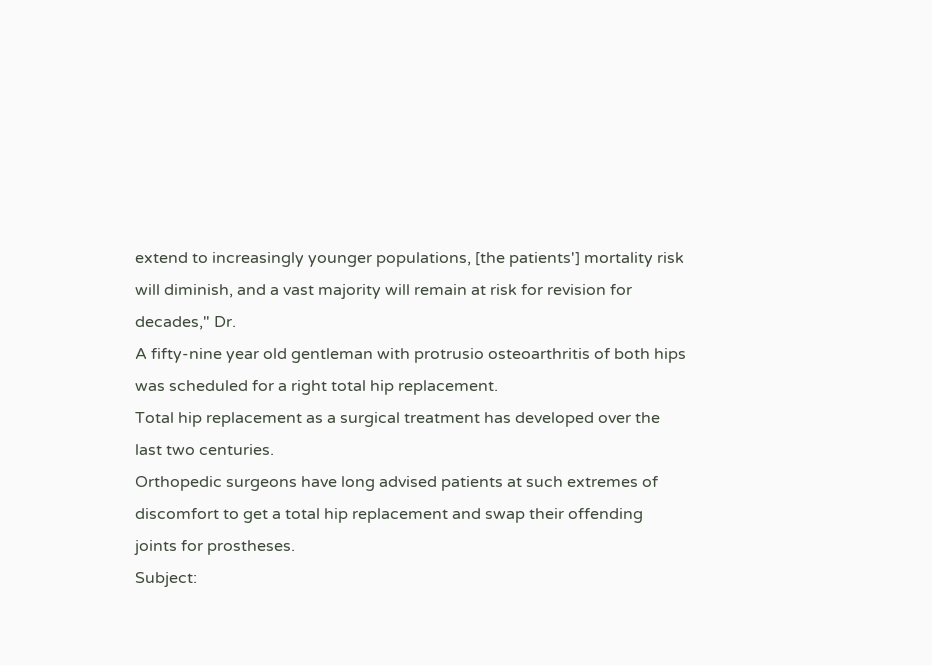extend to increasingly younger populations, [the patients'] mortality risk will diminish, and a vast majority will remain at risk for revision for decades," Dr.
A fifty-nine year old gentleman with protrusio osteoarthritis of both hips was scheduled for a right total hip replacement.
Total hip replacement as a surgical treatment has developed over the last two centuries.
Orthopedic surgeons have long advised patients at such extremes of discomfort to get a total hip replacement and swap their offending joints for prostheses.
Subject: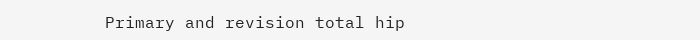Primary and revision total hip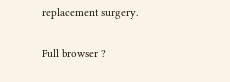replacement surgery.

Full browser ?